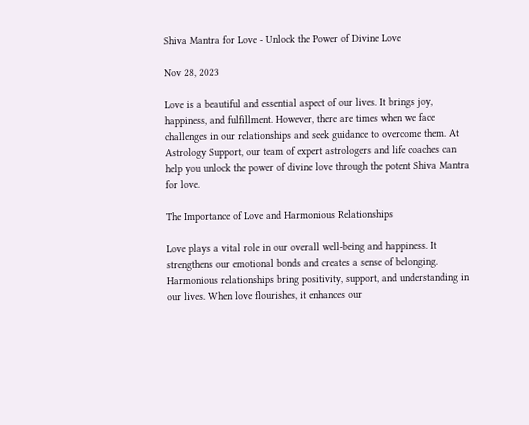Shiva Mantra for Love - Unlock the Power of Divine Love

Nov 28, 2023

Love is a beautiful and essential aspect of our lives. It brings joy, happiness, and fulfillment. However, there are times when we face challenges in our relationships and seek guidance to overcome them. At Astrology Support, our team of expert astrologers and life coaches can help you unlock the power of divine love through the potent Shiva Mantra for love.

The Importance of Love and Harmonious Relationships

Love plays a vital role in our overall well-being and happiness. It strengthens our emotional bonds and creates a sense of belonging. Harmonious relationships bring positivity, support, and understanding in our lives. When love flourishes, it enhances our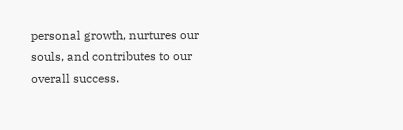personal growth, nurtures our souls, and contributes to our overall success.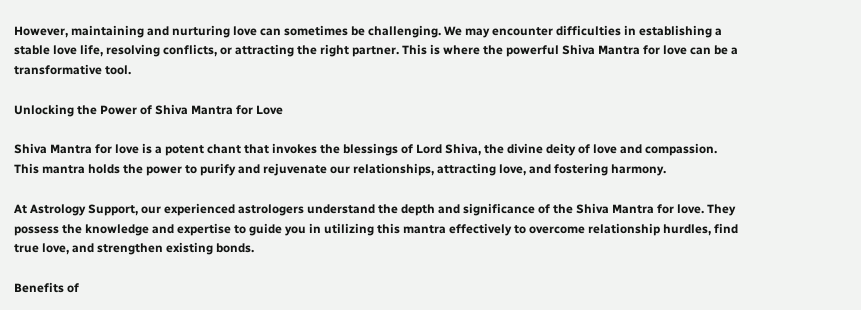However, maintaining and nurturing love can sometimes be challenging. We may encounter difficulties in establishing a stable love life, resolving conflicts, or attracting the right partner. This is where the powerful Shiva Mantra for love can be a transformative tool.

Unlocking the Power of Shiva Mantra for Love

Shiva Mantra for love is a potent chant that invokes the blessings of Lord Shiva, the divine deity of love and compassion. This mantra holds the power to purify and rejuvenate our relationships, attracting love, and fostering harmony.

At Astrology Support, our experienced astrologers understand the depth and significance of the Shiva Mantra for love. They possess the knowledge and expertise to guide you in utilizing this mantra effectively to overcome relationship hurdles, find true love, and strengthen existing bonds.

Benefits of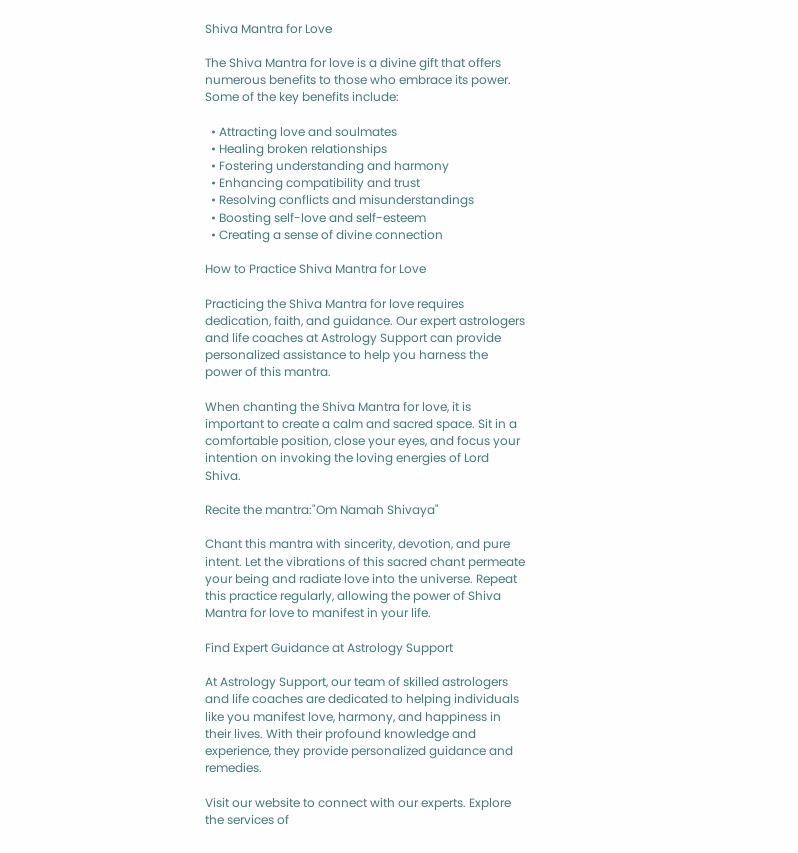Shiva Mantra for Love

The Shiva Mantra for love is a divine gift that offers numerous benefits to those who embrace its power. Some of the key benefits include:

  • Attracting love and soulmates
  • Healing broken relationships
  • Fostering understanding and harmony
  • Enhancing compatibility and trust
  • Resolving conflicts and misunderstandings
  • Boosting self-love and self-esteem
  • Creating a sense of divine connection

How to Practice Shiva Mantra for Love

Practicing the Shiva Mantra for love requires dedication, faith, and guidance. Our expert astrologers and life coaches at Astrology Support can provide personalized assistance to help you harness the power of this mantra.

When chanting the Shiva Mantra for love, it is important to create a calm and sacred space. Sit in a comfortable position, close your eyes, and focus your intention on invoking the loving energies of Lord Shiva.

Recite the mantra:"Om Namah Shivaya"

Chant this mantra with sincerity, devotion, and pure intent. Let the vibrations of this sacred chant permeate your being and radiate love into the universe. Repeat this practice regularly, allowing the power of Shiva Mantra for love to manifest in your life.

Find Expert Guidance at Astrology Support

At Astrology Support, our team of skilled astrologers and life coaches are dedicated to helping individuals like you manifest love, harmony, and happiness in their lives. With their profound knowledge and experience, they provide personalized guidance and remedies.

Visit our website to connect with our experts. Explore the services of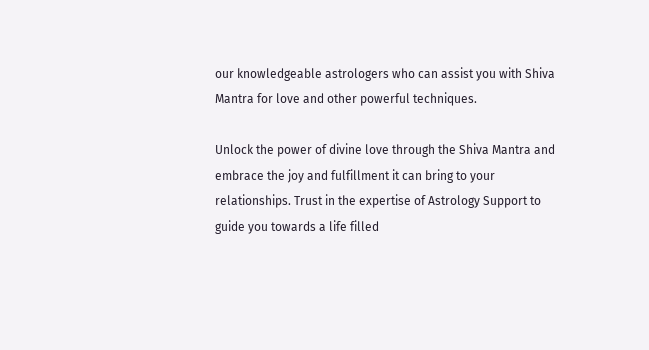our knowledgeable astrologers who can assist you with Shiva Mantra for love and other powerful techniques.

Unlock the power of divine love through the Shiva Mantra and embrace the joy and fulfillment it can bring to your relationships. Trust in the expertise of Astrology Support to guide you towards a life filled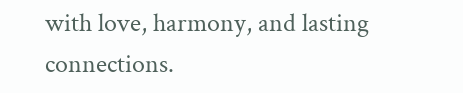with love, harmony, and lasting connections.